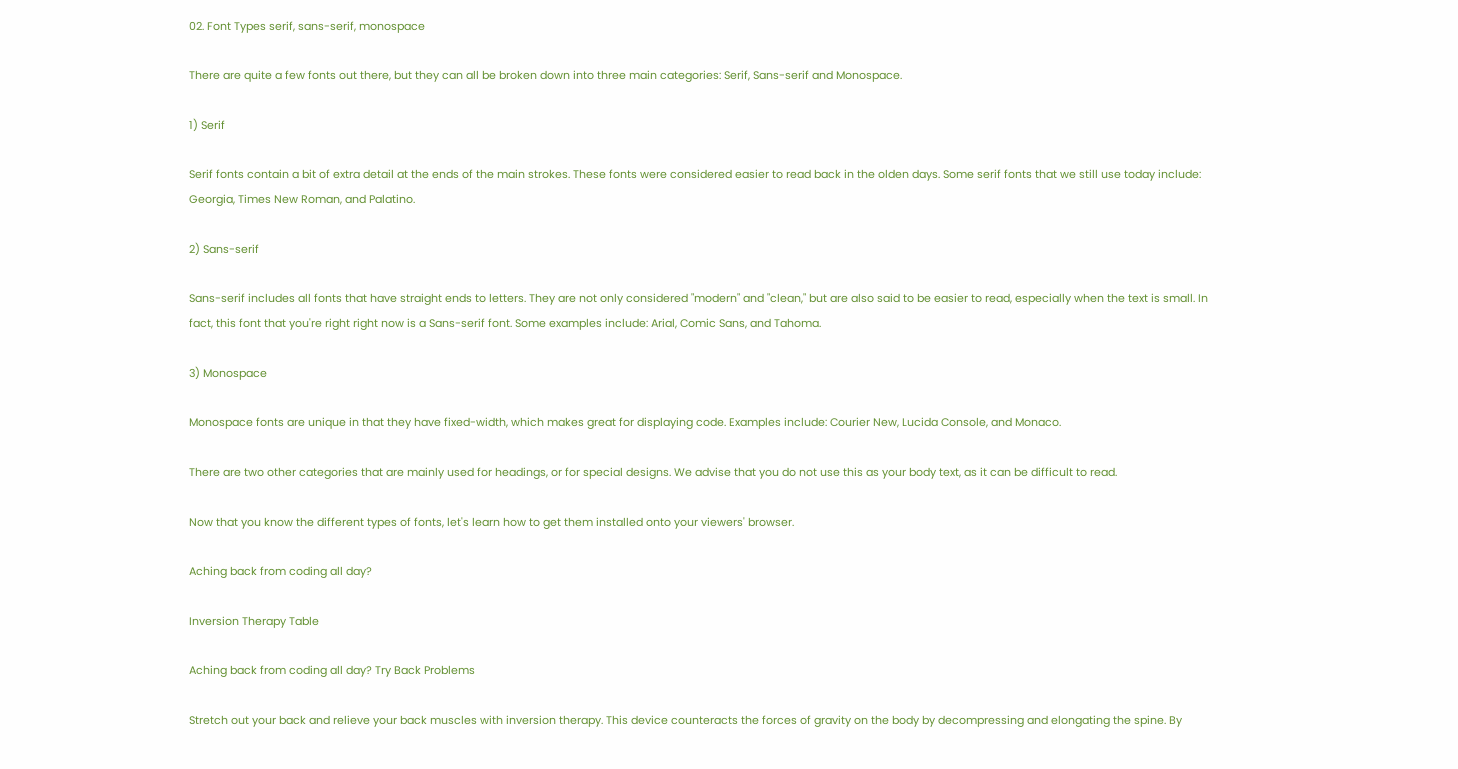02. Font Types serif, sans-serif, monospace

There are quite a few fonts out there, but they can all be broken down into three main categories: Serif, Sans-serif and Monospace.

1) Serif

Serif fonts contain a bit of extra detail at the ends of the main strokes. These fonts were considered easier to read back in the olden days. Some serif fonts that we still use today include: Georgia, Times New Roman, and Palatino.

2) Sans-serif

Sans-serif includes all fonts that have straight ends to letters. They are not only considered "modern" and "clean," but are also said to be easier to read, especially when the text is small. In fact, this font that you're right right now is a Sans-serif font. Some examples include: Arial, Comic Sans, and Tahoma.

3) Monospace

Monospace fonts are unique in that they have fixed-width, which makes great for displaying code. Examples include: Courier New, Lucida Console, and Monaco.

There are two other categories that are mainly used for headings, or for special designs. We advise that you do not use this as your body text, as it can be difficult to read.

Now that you know the different types of fonts, let's learn how to get them installed onto your viewers' browser.

Aching back from coding all day?

Inversion Therapy Table

Aching back from coding all day? Try Back Problems

Stretch out your back and relieve your back muscles with inversion therapy. This device counteracts the forces of gravity on the body by decompressing and elongating the spine. By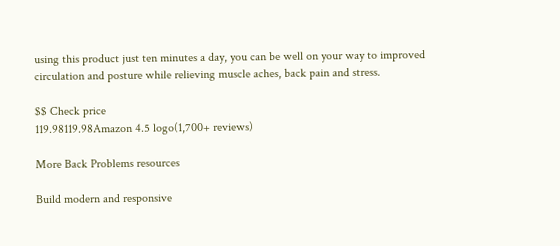using this product just ten minutes a day, you can be well on your way to improved circulation and posture while relieving muscle aches, back pain and stress.

$$ Check price
119.98119.98Amazon 4.5 logo(1,700+ reviews)

More Back Problems resources

Build modern and responsive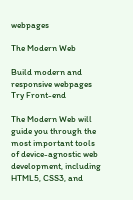webpages

The Modern Web

Build modern and responsive webpages Try Front-end

The Modern Web will guide you through the most important tools of device-agnostic web development, including HTML5, CSS3, and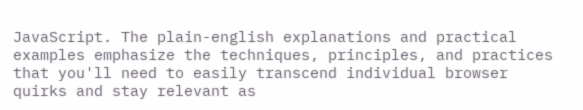JavaScript. The plain-english explanations and practical examples emphasize the techniques, principles, and practices that you'll need to easily transcend individual browser quirks and stay relevant as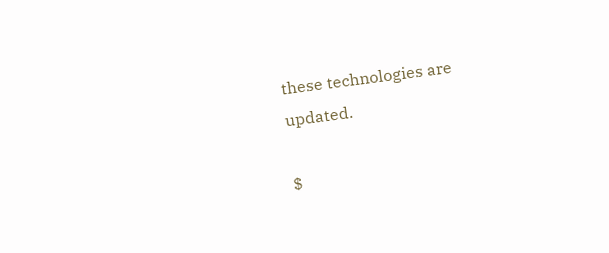these technologies are updated.

$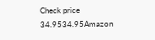Check price
34.9534.95Amazon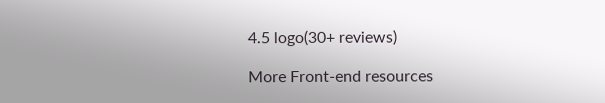4.5 logo(30+ reviews)

More Front-end resources